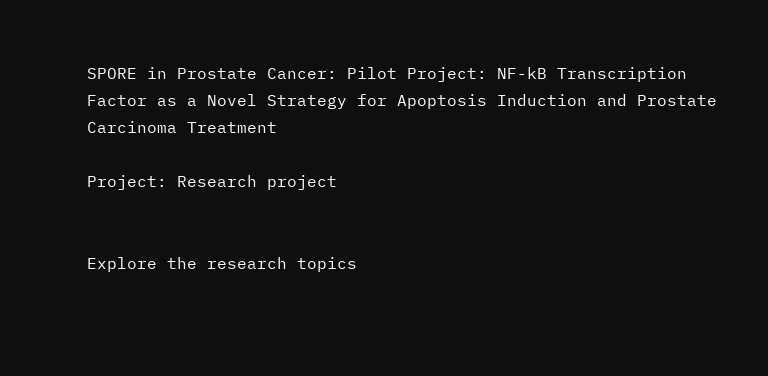SPORE in Prostate Cancer: Pilot Project: NF-kB Transcription Factor as a Novel Strategy for Apoptosis Induction and Prostate Carcinoma Treatment

Project: Research project


Explore the research topics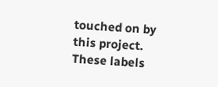touched on by this project. These labels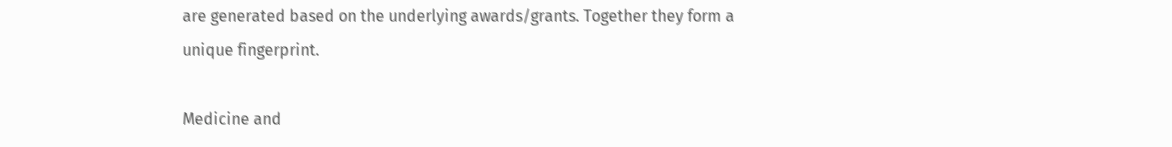are generated based on the underlying awards/grants. Together they form a unique fingerprint.

Medicine and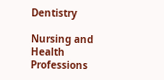Dentistry

Nursing and Health Professions